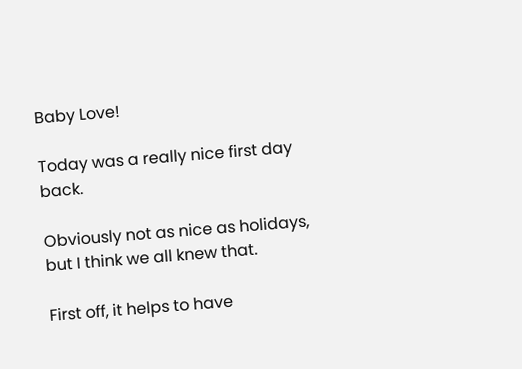Baby Love!

Today was a really nice first day back.

Obviously not as nice as holidays, but I think we all knew that.

First off, it helps to have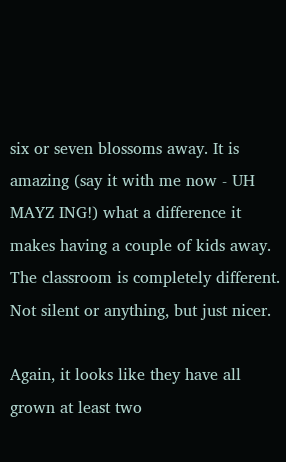six or seven blossoms away. It is amazing (say it with me now - UH MAYZ ING!) what a difference it makes having a couple of kids away. The classroom is completely different. Not silent or anything, but just nicer.

Again, it looks like they have all grown at least two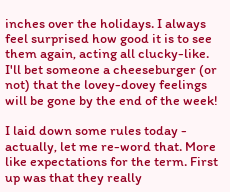inches over the holidays. I always feel surprised how good it is to see them again, acting all clucky-like. I'll bet someone a cheeseburger (or not) that the lovey-dovey feelings will be gone by the end of the week!

I laid down some rules today - actually, let me re-word that. More like expectations for the term. First up was that they really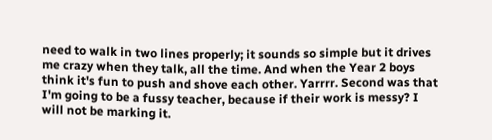need to walk in two lines properly; it sounds so simple but it drives me crazy when they talk, all the time. And when the Year 2 boys think it's fun to push and shove each other. Yarrrr. Second was that I'm going to be a fussy teacher, because if their work is messy? I will not be marking it.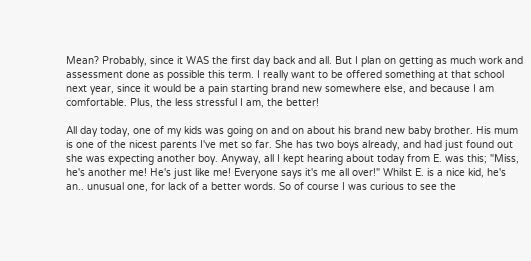Mean? Probably, since it WAS the first day back and all. But I plan on getting as much work and assessment done as possible this term. I really want to be offered something at that school next year, since it would be a pain starting brand new somewhere else, and because I am comfortable. Plus, the less stressful I am, the better!

All day today, one of my kids was going on and on about his brand new baby brother. His mum is one of the nicest parents I've met so far. She has two boys already, and had just found out she was expecting another boy. Anyway, all I kept hearing about today from E. was this; "Miss, he's another me! He's just like me! Everyone says it's me all over!" Whilst E. is a nice kid, he's an.. unusual one, for lack of a better words. So of course I was curious to see the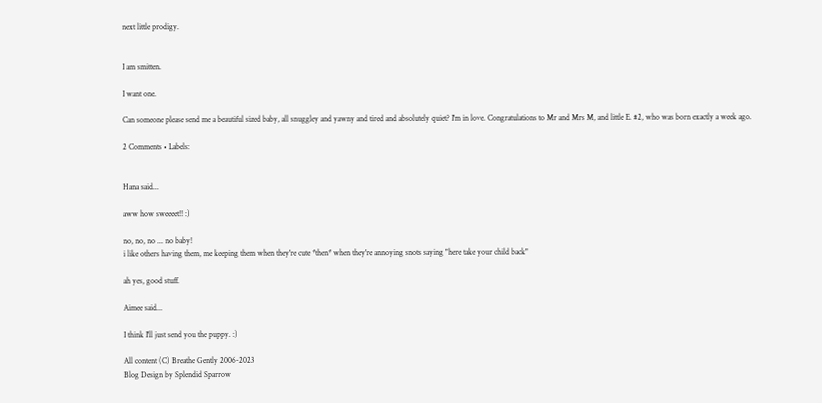next little prodigy.


I am smitten.

I want one.

Can someone please send me a beautiful sized baby, all snuggley and yawny and tired and absolutely quiet? I'm in love. Congratulations to Mr and Mrs M, and little E. #2, who was born exactly a week ago.

2 Comments • Labels:


Hana said...

aww how sweeeet!! :)

no, no, no ... no baby!
i like others having them, me keeping them when they're cute *then* when they're annoying snots saying "here take your child back"

ah yes, good stuff.

Aimee said...

I think I'll just send you the puppy. :)

All content (C) Breathe Gently 2006-2023
Blog Design by Splendid Sparrow